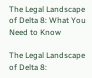The Legal Landscape of Delta 8: What You Need to Know

The Legal Landscape of Delta 8: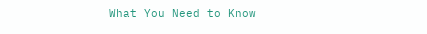What You Need to Know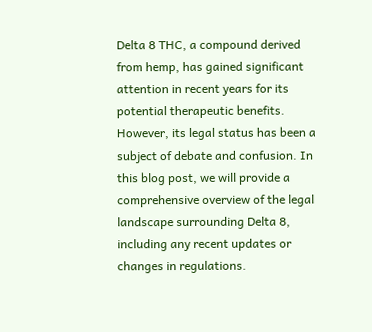Delta 8 THC, a compound derived from hemp, has gained significant attention in recent years for its potential therapeutic benefits. However, its legal status has been a subject of debate and confusion. In this blog post, we will provide a comprehensive overview of the legal landscape surrounding Delta 8, including any recent updates or changes in regulations.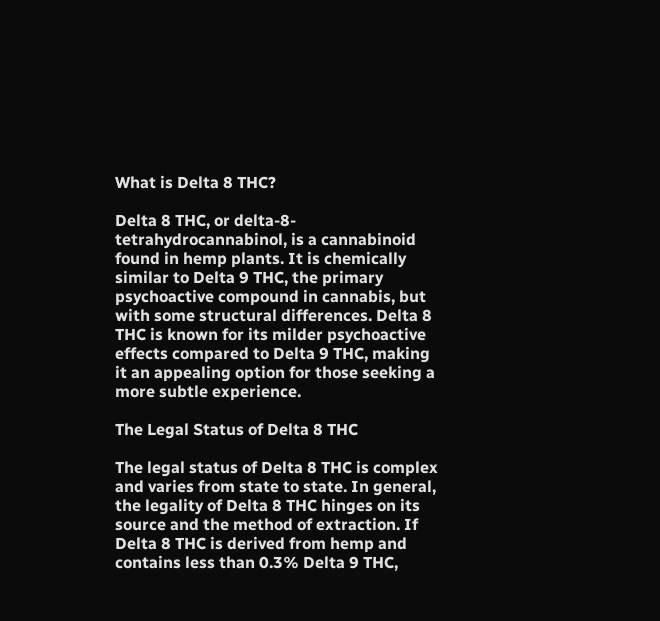What is Delta 8 THC?

Delta 8 THC, or delta-8-tetrahydrocannabinol, is a cannabinoid found in hemp plants. It is chemically similar to Delta 9 THC, the primary psychoactive compound in cannabis, but with some structural differences. Delta 8 THC is known for its milder psychoactive effects compared to Delta 9 THC, making it an appealing option for those seeking a more subtle experience.

The Legal Status of Delta 8 THC

The legal status of Delta 8 THC is complex and varies from state to state. In general, the legality of Delta 8 THC hinges on its source and the method of extraction. If Delta 8 THC is derived from hemp and contains less than 0.3% Delta 9 THC,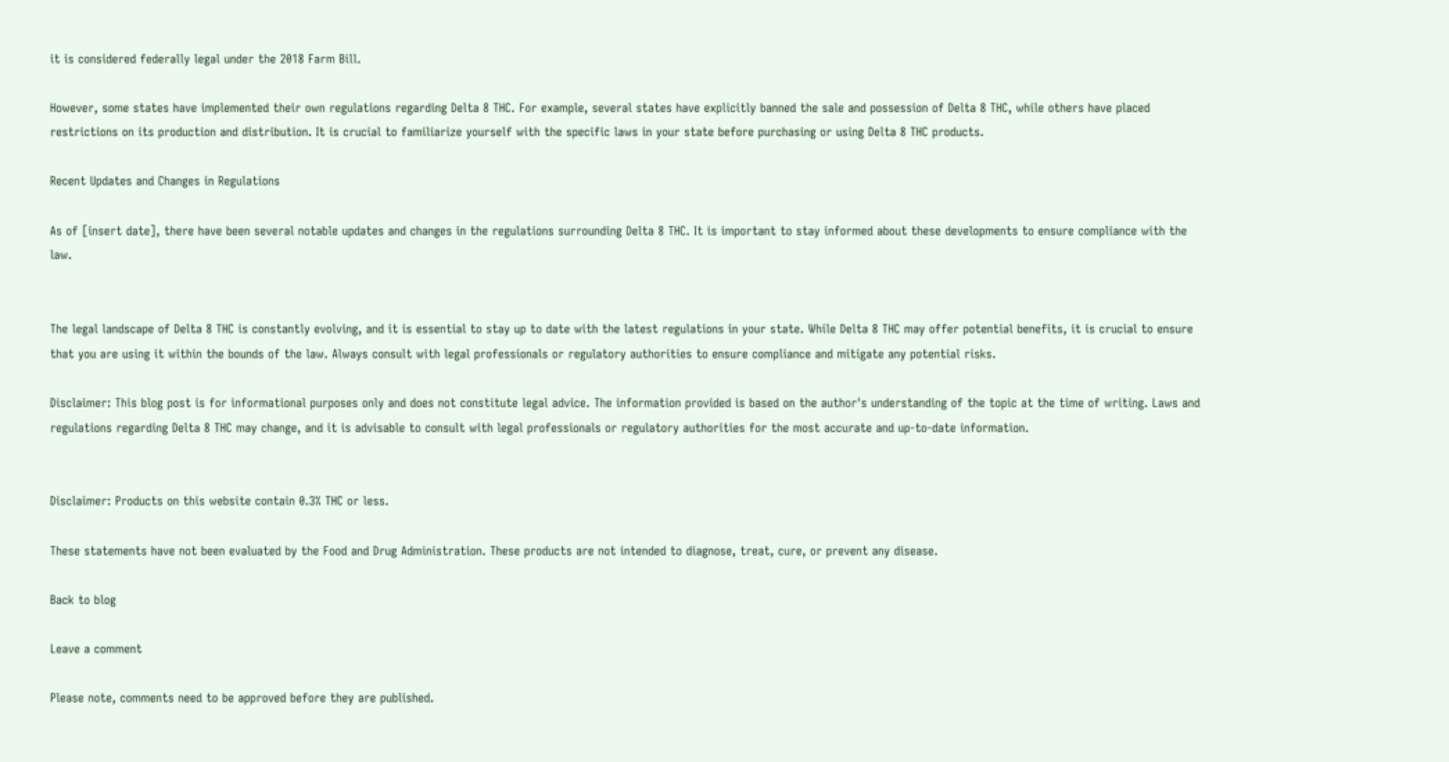it is considered federally legal under the 2018 Farm Bill.

However, some states have implemented their own regulations regarding Delta 8 THC. For example, several states have explicitly banned the sale and possession of Delta 8 THC, while others have placed restrictions on its production and distribution. It is crucial to familiarize yourself with the specific laws in your state before purchasing or using Delta 8 THC products.

Recent Updates and Changes in Regulations

As of [insert date], there have been several notable updates and changes in the regulations surrounding Delta 8 THC. It is important to stay informed about these developments to ensure compliance with the law.


The legal landscape of Delta 8 THC is constantly evolving, and it is essential to stay up to date with the latest regulations in your state. While Delta 8 THC may offer potential benefits, it is crucial to ensure that you are using it within the bounds of the law. Always consult with legal professionals or regulatory authorities to ensure compliance and mitigate any potential risks.

Disclaimer: This blog post is for informational purposes only and does not constitute legal advice. The information provided is based on the author's understanding of the topic at the time of writing. Laws and regulations regarding Delta 8 THC may change, and it is advisable to consult with legal professionals or regulatory authorities for the most accurate and up-to-date information.


Disclaimer: Products on this website contain 0.3% THC or less.

These statements have not been evaluated by the Food and Drug Administration. These products are not intended to diagnose, treat, cure, or prevent any disease.

Back to blog

Leave a comment

Please note, comments need to be approved before they are published.